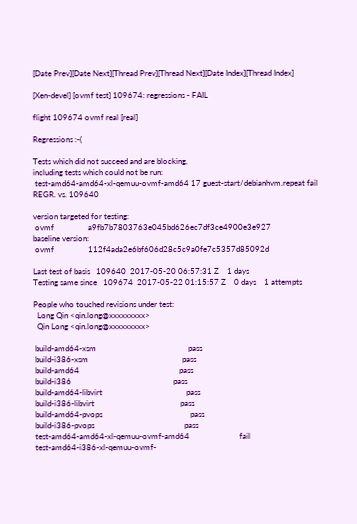[Date Prev][Date Next][Thread Prev][Thread Next][Date Index][Thread Index]

[Xen-devel] [ovmf test] 109674: regressions - FAIL

flight 109674 ovmf real [real]

Regressions :-(

Tests which did not succeed and are blocking,
including tests which could not be run:
 test-amd64-amd64-xl-qemuu-ovmf-amd64 17 guest-start/debianhvm.repeat fail
REGR. vs. 109640

version targeted for testing:
 ovmf                 a9fb7b7803763e045bd626ec7df3ce4900e3e927
baseline version:
 ovmf                 112f4ada2e6bf606d28c5c9a0fe7c5357d85092d

Last test of basis   109640  2017-05-20 06:57:31 Z    1 days
Testing same since   109674  2017-05-22 01:15:57 Z    0 days    1 attempts

People who touched revisions under test:
  Long Qin <qin.long@xxxxxxxxx>
  Qin Long <qin.long@xxxxxxxxx>

 build-amd64-xsm                                              pass
 build-i386-xsm                                               pass
 build-amd64                                                  pass
 build-i386                                                   pass
 build-amd64-libvirt                                          pass
 build-i386-libvirt                                           pass
 build-amd64-pvops                                            pass
 build-i386-pvops                                             pass
 test-amd64-amd64-xl-qemuu-ovmf-amd64                         fail
 test-amd64-i386-xl-qemuu-ovmf-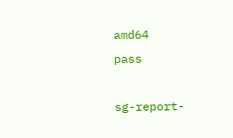amd64                          pass

sg-report-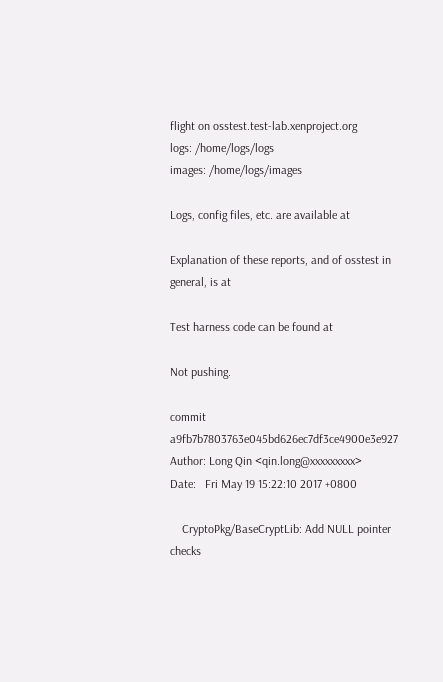flight on osstest.test-lab.xenproject.org
logs: /home/logs/logs
images: /home/logs/images

Logs, config files, etc. are available at

Explanation of these reports, and of osstest in general, is at

Test harness code can be found at

Not pushing.

commit a9fb7b7803763e045bd626ec7df3ce4900e3e927
Author: Long Qin <qin.long@xxxxxxxxx>
Date:   Fri May 19 15:22:10 2017 +0800

    CryptoPkg/BaseCryptLib: Add NULL pointer checks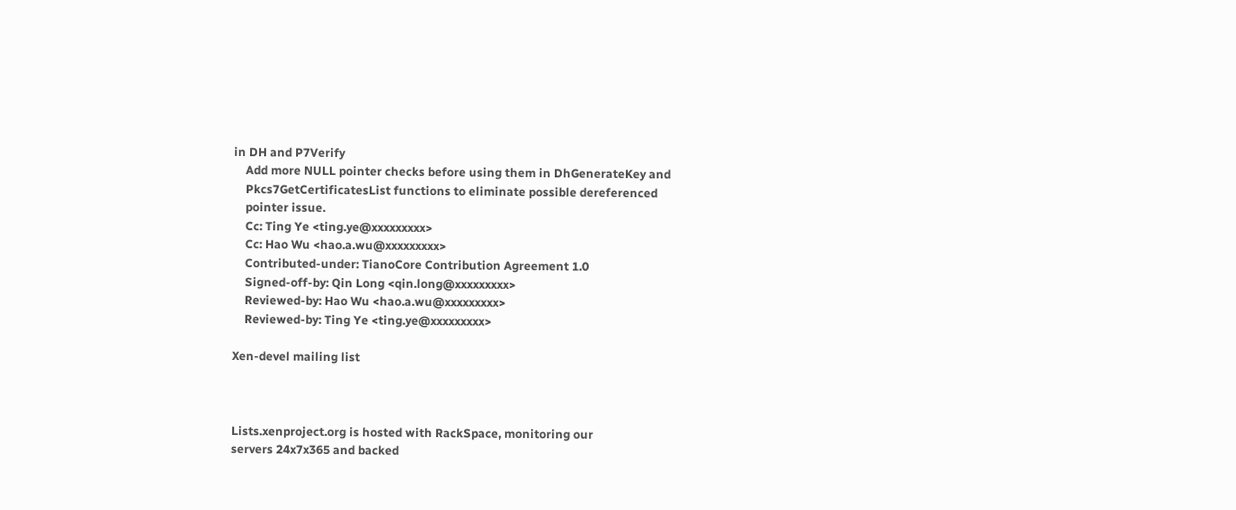in DH and P7Verify
    Add more NULL pointer checks before using them in DhGenerateKey and
    Pkcs7GetCertificatesList functions to eliminate possible dereferenced
    pointer issue.
    Cc: Ting Ye <ting.ye@xxxxxxxxx>
    Cc: Hao Wu <hao.a.wu@xxxxxxxxx>
    Contributed-under: TianoCore Contribution Agreement 1.0
    Signed-off-by: Qin Long <qin.long@xxxxxxxxx>
    Reviewed-by: Hao Wu <hao.a.wu@xxxxxxxxx>
    Reviewed-by: Ting Ye <ting.ye@xxxxxxxxx>

Xen-devel mailing list



Lists.xenproject.org is hosted with RackSpace, monitoring our
servers 24x7x365 and backed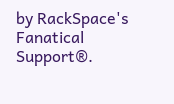by RackSpace's Fanatical Support®.